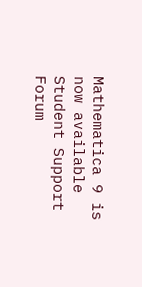Mathematica 9 is now available
Student Support Forum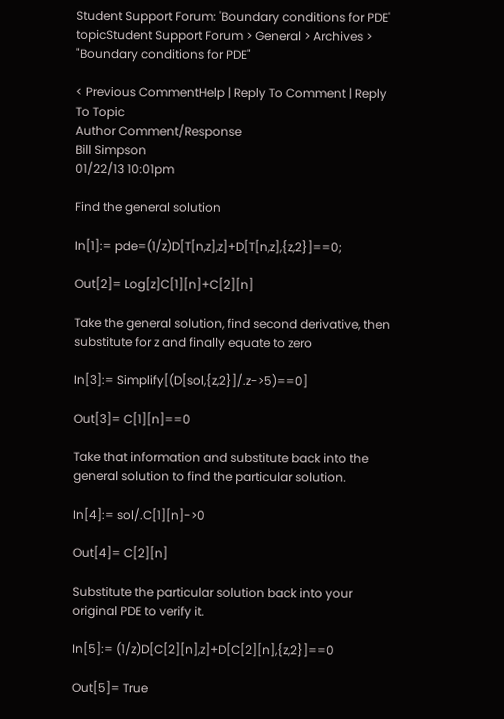Student Support Forum: 'Boundary conditions for PDE' topicStudent Support Forum > General > Archives > "Boundary conditions for PDE"

< Previous CommentHelp | Reply To Comment | Reply To Topic
Author Comment/Response
Bill Simpson
01/22/13 10:01pm

Find the general solution

In[1]:= pde=(1/z)D[T[n,z],z]+D[T[n,z],{z,2}]==0;

Out[2]= Log[z]C[1][n]+C[2][n]

Take the general solution, find second derivative, then substitute for z and finally equate to zero

In[3]:= Simplify[(D[sol,{z,2}]/.z->5)==0]

Out[3]= C[1][n]==0

Take that information and substitute back into the general solution to find the particular solution.

In[4]:= sol/.C[1][n]->0

Out[4]= C[2][n]

Substitute the particular solution back into your original PDE to verify it.

In[5]:= (1/z)D[C[2][n],z]+D[C[2][n],{z,2}]==0

Out[5]= True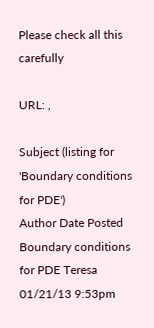Please check all this carefully

URL: ,

Subject (listing for 'Boundary conditions for PDE')
Author Date Posted
Boundary conditions for PDE Teresa 01/21/13 9:53pm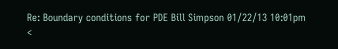Re: Boundary conditions for PDE Bill Simpson 01/22/13 10:01pm
<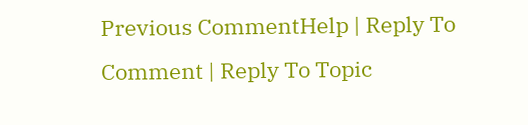Previous CommentHelp | Reply To Comment | Reply To Topic